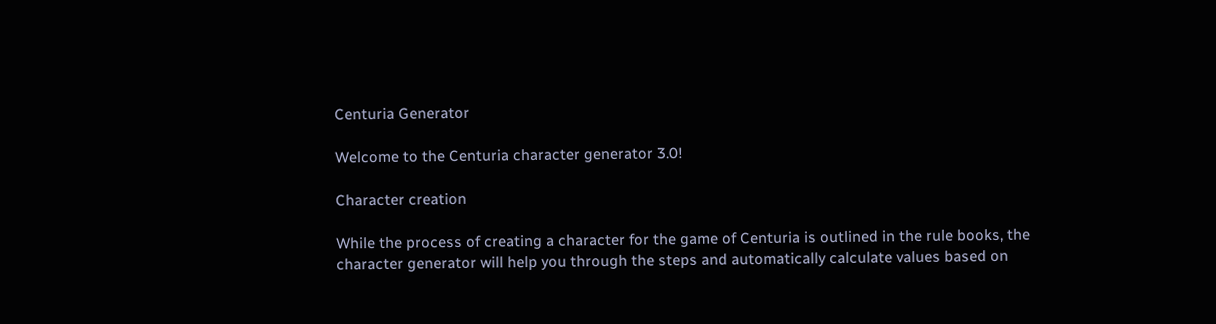Centuria Generator

Welcome to the Centuria character generator 3.0!

Character creation

While the process of creating a character for the game of Centuria is outlined in the rule books, the character generator will help you through the steps and automatically calculate values based on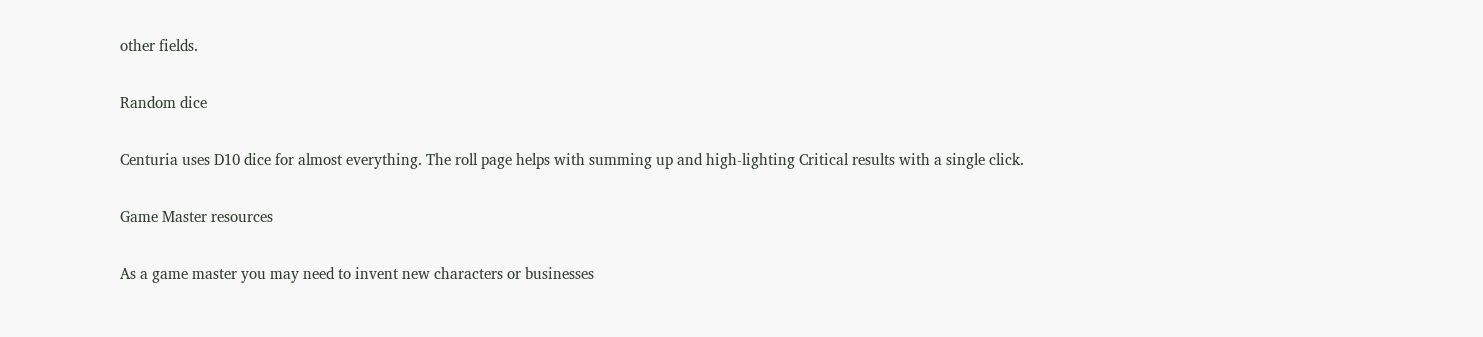other fields.

Random dice

Centuria uses D10 dice for almost everything. The roll page helps with summing up and high-lighting Critical results with a single click.

Game Master resources

As a game master you may need to invent new characters or businesses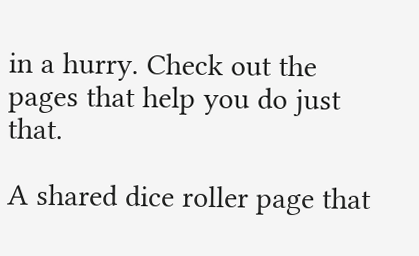in a hurry. Check out the pages that help you do just that.

A shared dice roller page that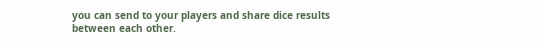you can send to your players and share dice results between each other.